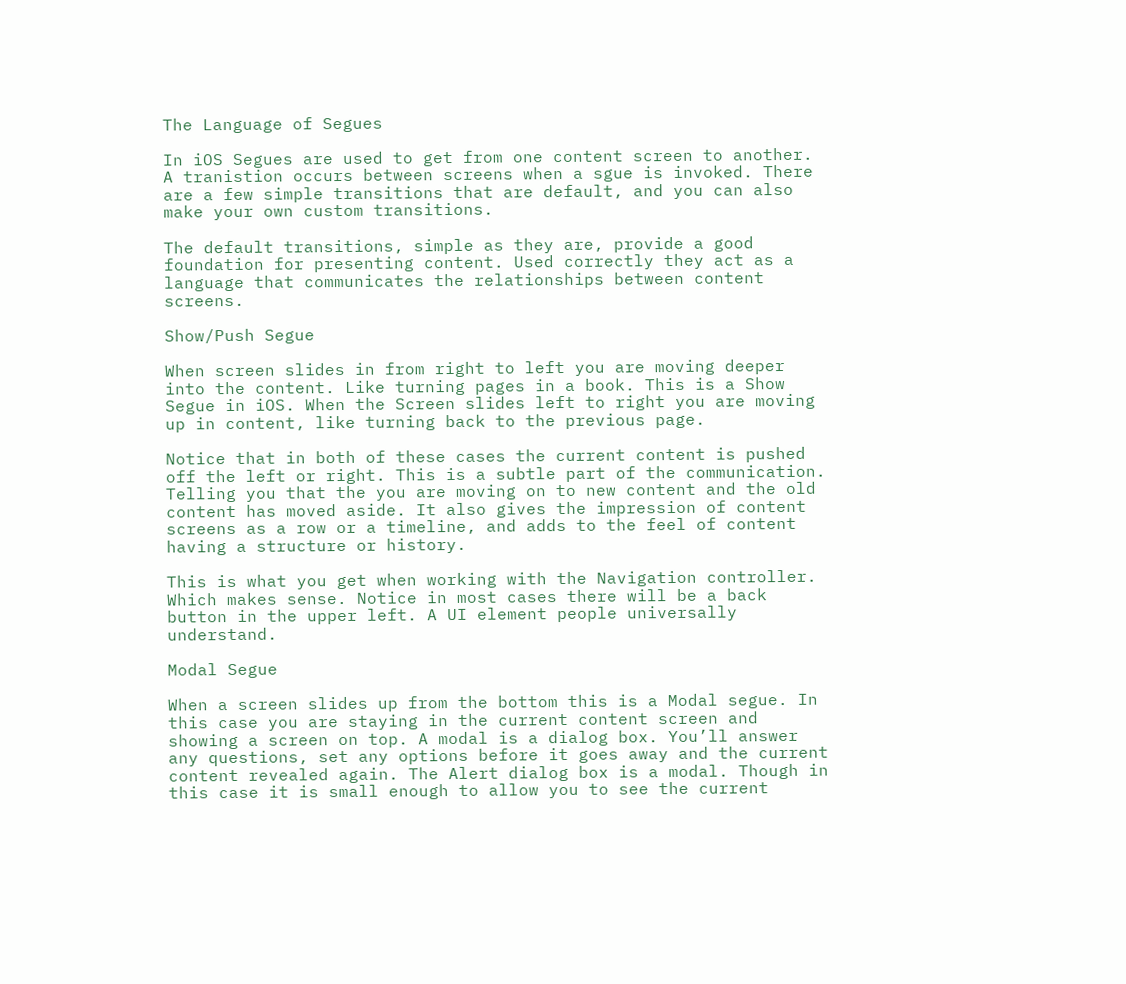The Language of Segues

In iOS Segues are used to get from one content screen to another. A tranistion occurs between screens when a sgue is invoked. There are a few simple transitions that are default, and you can also make your own custom transitions.

The default transitions, simple as they are, provide a good foundation for presenting content. Used correctly they act as a language that communicates the relationships between content screens.

Show/Push Segue

When screen slides in from right to left you are moving deeper into the content. Like turning pages in a book. This is a Show Segue in iOS. When the Screen slides left to right you are moving up in content, like turning back to the previous page.

Notice that in both of these cases the current content is pushed off the left or right. This is a subtle part of the communication. Telling you that the you are moving on to new content and the old content has moved aside. It also gives the impression of content screens as a row or a timeline, and adds to the feel of content having a structure or history.

This is what you get when working with the Navigation controller. Which makes sense. Notice in most cases there will be a back button in the upper left. A UI element people universally understand.

Modal Segue

When a screen slides up from the bottom this is a Modal segue. In this case you are staying in the current content screen and showing a screen on top. A modal is a dialog box. You’ll answer any questions, set any options before it goes away and the current content revealed again. The Alert dialog box is a modal. Though in this case it is small enough to allow you to see the current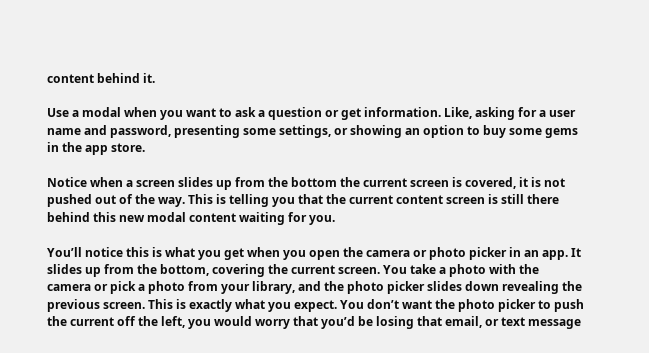content behind it.

Use a modal when you want to ask a question or get information. Like, asking for a user name and password, presenting some settings, or showing an option to buy some gems in the app store.

Notice when a screen slides up from the bottom the current screen is covered, it is not pushed out of the way. This is telling you that the current content screen is still there behind this new modal content waiting for you.

You’ll notice this is what you get when you open the camera or photo picker in an app. It slides up from the bottom, covering the current screen. You take a photo with the camera or pick a photo from your library, and the photo picker slides down revealing the previous screen. This is exactly what you expect. You don’t want the photo picker to push the current off the left, you would worry that you’d be losing that email, or text message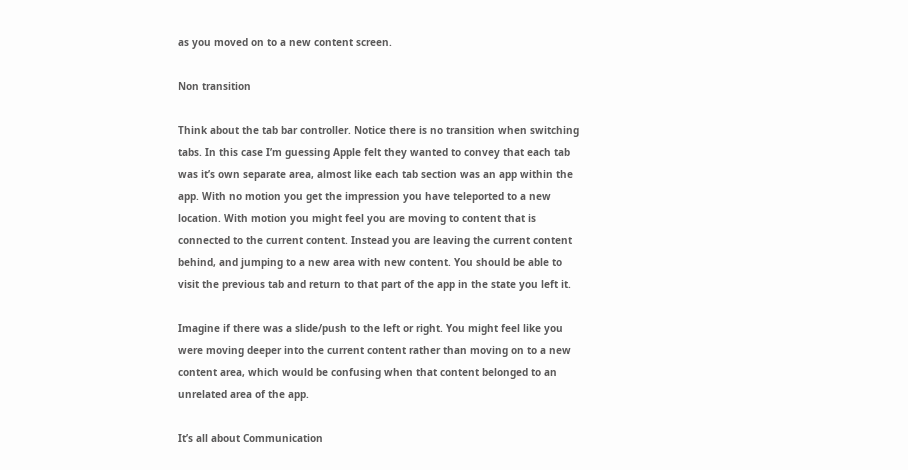as you moved on to a new content screen.

Non transition

Think about the tab bar controller. Notice there is no transition when switching tabs. In this case I’m guessing Apple felt they wanted to convey that each tab was it’s own separate area, almost like each tab section was an app within the app. With no motion you get the impression you have teleported to a new location. With motion you might feel you are moving to content that is connected to the current content. Instead you are leaving the current content behind, and jumping to a new area with new content. You should be able to visit the previous tab and return to that part of the app in the state you left it.

Imagine if there was a slide/push to the left or right. You might feel like you were moving deeper into the current content rather than moving on to a new content area, which would be confusing when that content belonged to an unrelated area of the app.

It’s all about Communication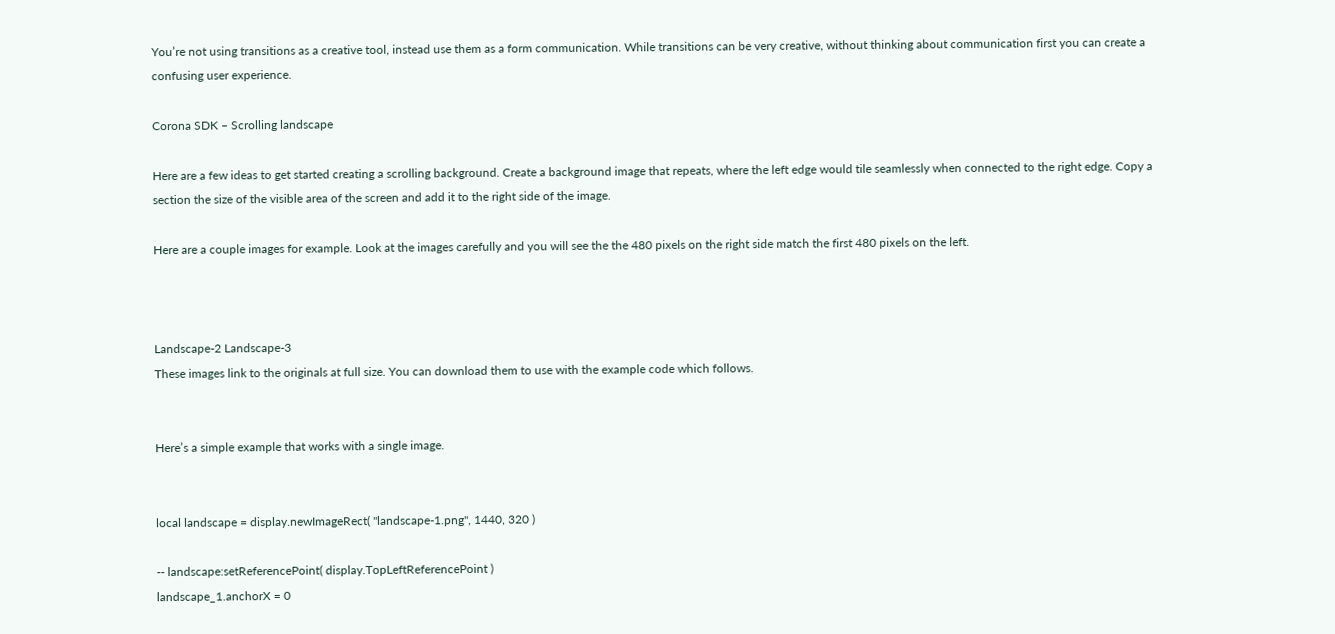You’re not using transitions as a creative tool, instead use them as a form communication. While transitions can be very creative, without thinking about communication first you can create a confusing user experience.

Corona SDK – Scrolling landscape

Here are a few ideas to get started creating a scrolling background. Create a background image that repeats, where the left edge would tile seamlessly when connected to the right edge. Copy a section the size of the visible area of the screen and add it to the right side of the image.

Here are a couple images for example. Look at the images carefully and you will see the the 480 pixels on the right side match the first 480 pixels on the left.



Landscape-2 Landscape-3
These images link to the originals at full size. You can download them to use with the example code which follows.


Here’s a simple example that works with a single image.


local landscape = display.newImageRect( "landscape-1.png", 1440, 320 )

-- landscape:setReferencePoint( display.TopLeftReferencePoint )
landscape_1.anchorX = 0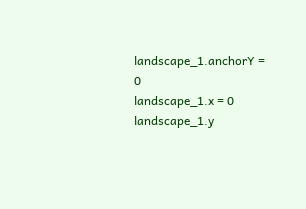landscape_1.anchorY = 0
landscape_1.x = 0
landscape_1.y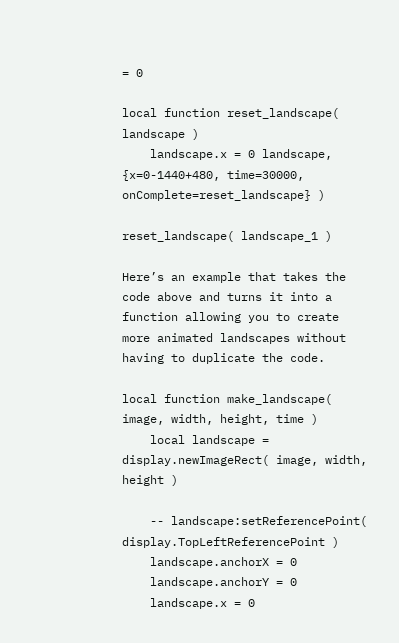= 0

local function reset_landscape( landscape )
    landscape.x = 0 landscape, {x=0-1440+480, time=30000, onComplete=reset_landscape} )

reset_landscape( landscape_1 )

Here’s an example that takes the code above and turns it into a function allowing you to create more animated landscapes without having to duplicate the code.

local function make_landscape( image, width, height, time )
    local landscape = display.newImageRect( image, width, height )

    -- landscape:setReferencePoint( display.TopLeftReferencePoint )
    landscape.anchorX = 0
    landscape.anchorY = 0
    landscape.x = 0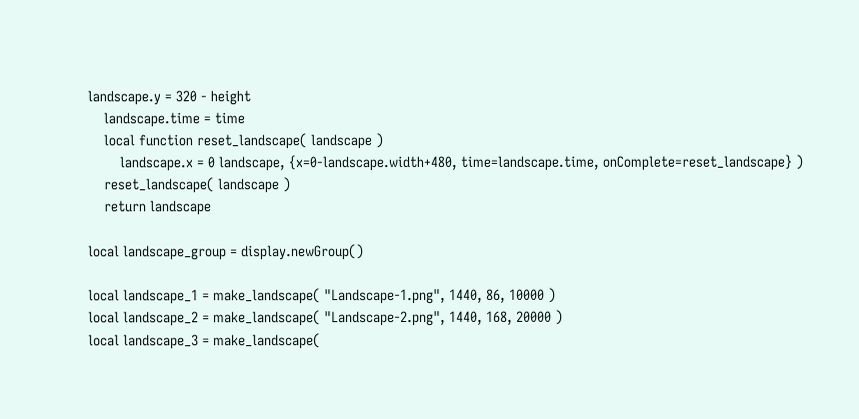landscape.y = 320 - height
    landscape.time = time
    local function reset_landscape( landscape )
        landscape.x = 0 landscape, {x=0-landscape.width+480, time=landscape.time, onComplete=reset_landscape} )
    reset_landscape( landscape )
    return landscape

local landscape_group = display.newGroup()

local landscape_1 = make_landscape( "Landscape-1.png", 1440, 86, 10000 )
local landscape_2 = make_landscape( "Landscape-2.png", 1440, 168, 20000 )
local landscape_3 = make_landscape(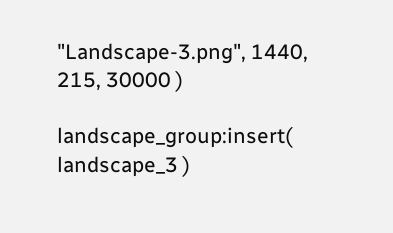"Landscape-3.png", 1440, 215, 30000 )

landscape_group:insert( landscape_3 )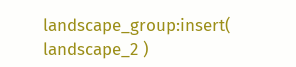landscape_group:insert( landscape_2 )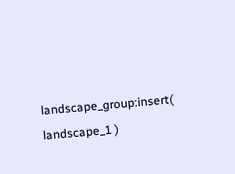landscape_group:insert( landscape_1 )